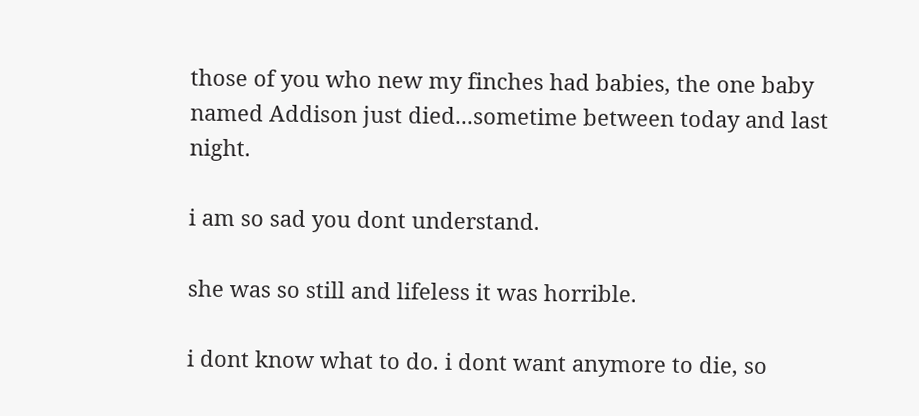those of you who new my finches had babies, the one baby named Addison just died...sometime between today and last night.

i am so sad you dont understand.

she was so still and lifeless it was horrible.

i dont know what to do. i dont want anymore to die, so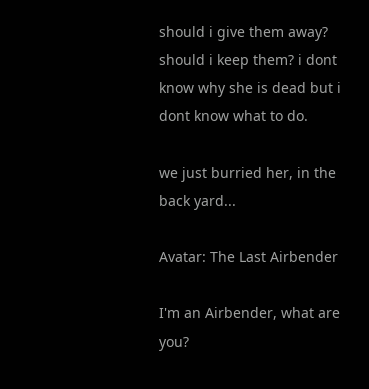should i give them away? should i keep them? i dont know why she is dead but i dont know what to do.

we just burried her, in the back yard...

Avatar: The Last Airbender

I'm an Airbender, what are you?